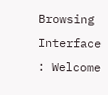Browsing Interface : Welcome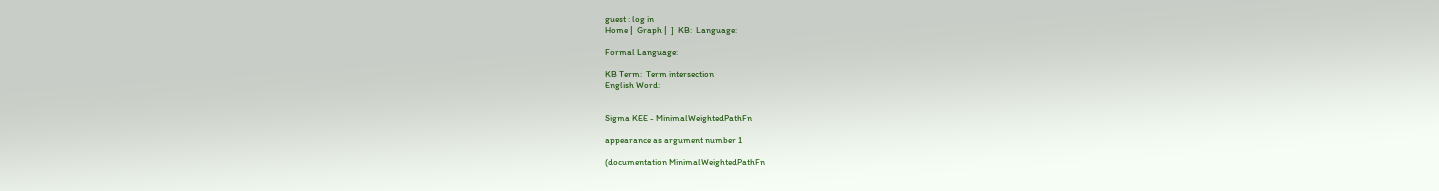guest : log in
Home |  Graph |  ]  KB:  Language:

Formal Language:

KB Term:  Term intersection
English Word:


Sigma KEE - MinimalWeightedPathFn

appearance as argument number 1

(documentation MinimalWeightedPathFn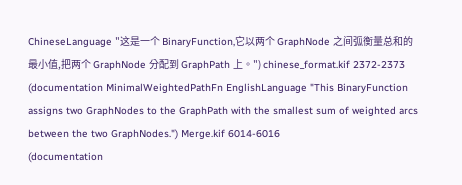ChineseLanguage "这是一个 BinaryFunction,它以两个 GraphNode 之间弧衡量总和的最小值,把两个 GraphNode 分配到 GraphPath 上。") chinese_format.kif 2372-2373
(documentation MinimalWeightedPathFn EnglishLanguage "This BinaryFunction assigns two GraphNodes to the GraphPath with the smallest sum of weighted arcs between the two GraphNodes.") Merge.kif 6014-6016
(documentation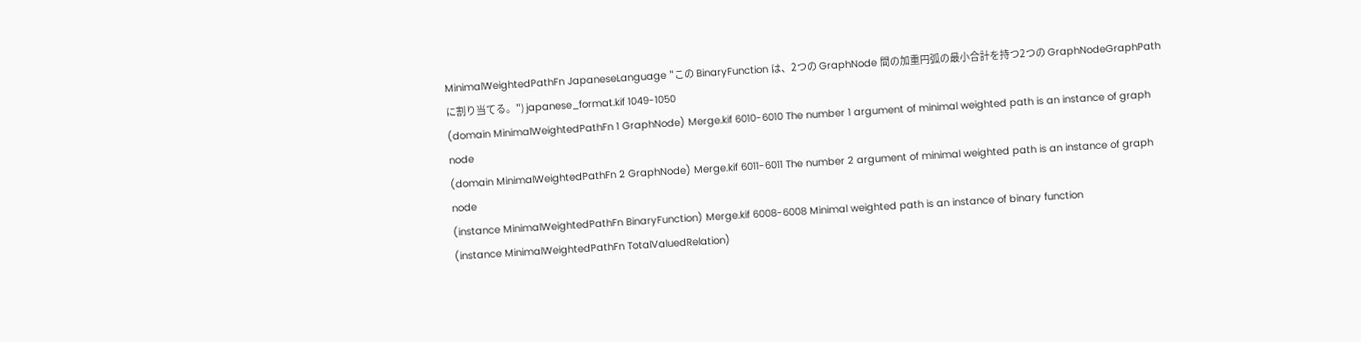MinimalWeightedPathFn JapaneseLanguage "この BinaryFunction は、2つの GraphNode 間の加重円弧の最小合計を持つ2つの GraphNodeGraphPath に割り当てる。") japanese_format.kif 1049-1050
(domain MinimalWeightedPathFn 1 GraphNode) Merge.kif 6010-6010 The number 1 argument of minimal weighted path is an instance of graph node
(domain MinimalWeightedPathFn 2 GraphNode) Merge.kif 6011-6011 The number 2 argument of minimal weighted path is an instance of graph node
(instance MinimalWeightedPathFn BinaryFunction) Merge.kif 6008-6008 Minimal weighted path is an instance of binary function
(instance MinimalWeightedPathFn TotalValuedRelation)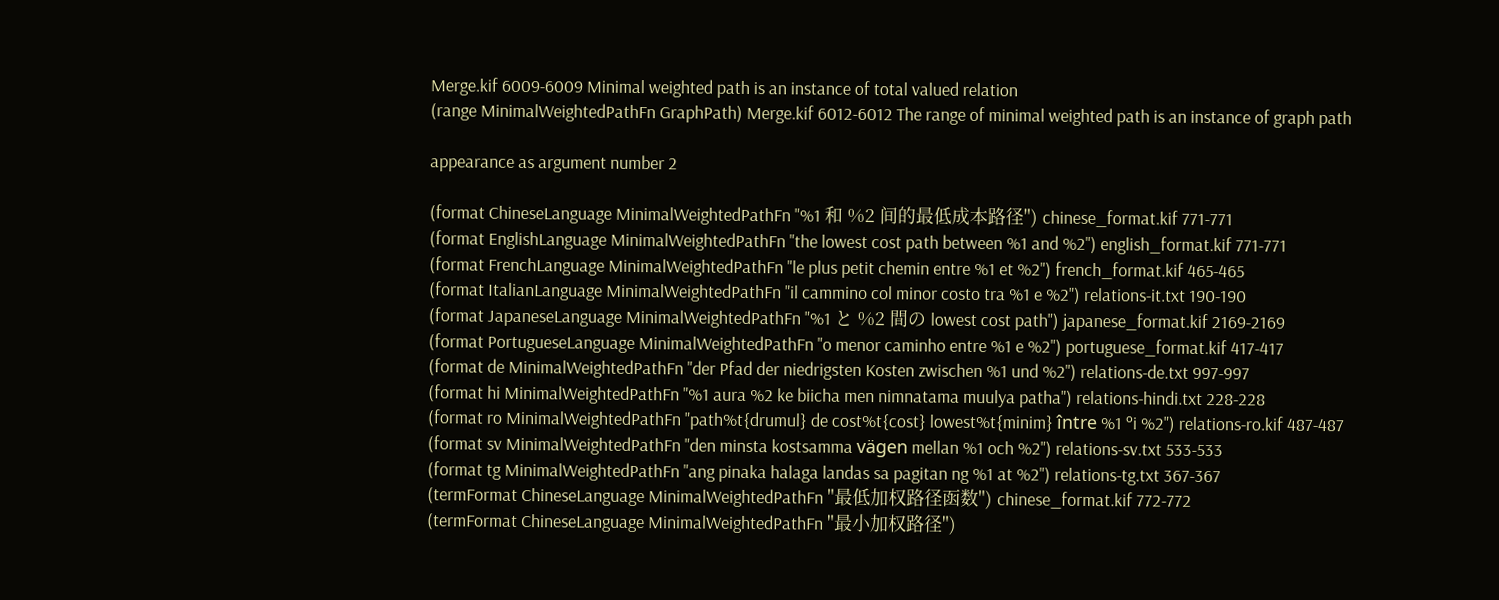Merge.kif 6009-6009 Minimal weighted path is an instance of total valued relation
(range MinimalWeightedPathFn GraphPath) Merge.kif 6012-6012 The range of minimal weighted path is an instance of graph path

appearance as argument number 2

(format ChineseLanguage MinimalWeightedPathFn "%1 和 %2 间的最低成本路径") chinese_format.kif 771-771
(format EnglishLanguage MinimalWeightedPathFn "the lowest cost path between %1 and %2") english_format.kif 771-771
(format FrenchLanguage MinimalWeightedPathFn "le plus petit chemin entre %1 et %2") french_format.kif 465-465
(format ItalianLanguage MinimalWeightedPathFn "il cammino col minor costo tra %1 e %2") relations-it.txt 190-190
(format JapaneseLanguage MinimalWeightedPathFn "%1 と %2 間の lowest cost path") japanese_format.kif 2169-2169
(format PortugueseLanguage MinimalWeightedPathFn "o menor caminho entre %1 e %2") portuguese_format.kif 417-417
(format de MinimalWeightedPathFn "der Pfad der niedrigsten Kosten zwischen %1 und %2") relations-de.txt 997-997
(format hi MinimalWeightedPathFn "%1 aura %2 ke biicha men nimnatama muulya patha") relations-hindi.txt 228-228
(format ro MinimalWeightedPathFn "path%t{drumul} de cost%t{cost} lowest%t{minim} între %1 ºi %2") relations-ro.kif 487-487
(format sv MinimalWeightedPathFn "den minsta kostsamma vägen mellan %1 och %2") relations-sv.txt 533-533
(format tg MinimalWeightedPathFn "ang pinaka halaga landas sa pagitan ng %1 at %2") relations-tg.txt 367-367
(termFormat ChineseLanguage MinimalWeightedPathFn "最低加权路径函数") chinese_format.kif 772-772
(termFormat ChineseLanguage MinimalWeightedPathFn "最小加权路径")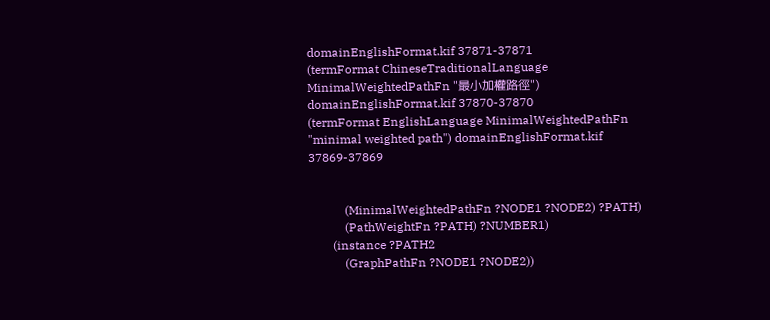domainEnglishFormat.kif 37871-37871
(termFormat ChineseTraditionalLanguage MinimalWeightedPathFn "最小加權路徑") domainEnglishFormat.kif 37870-37870
(termFormat EnglishLanguage MinimalWeightedPathFn "minimal weighted path") domainEnglishFormat.kif 37869-37869


            (MinimalWeightedPathFn ?NODE1 ?NODE2) ?PATH)
            (PathWeightFn ?PATH) ?NUMBER1)
        (instance ?PATH2
            (GraphPathFn ?NODE1 ?NODE2))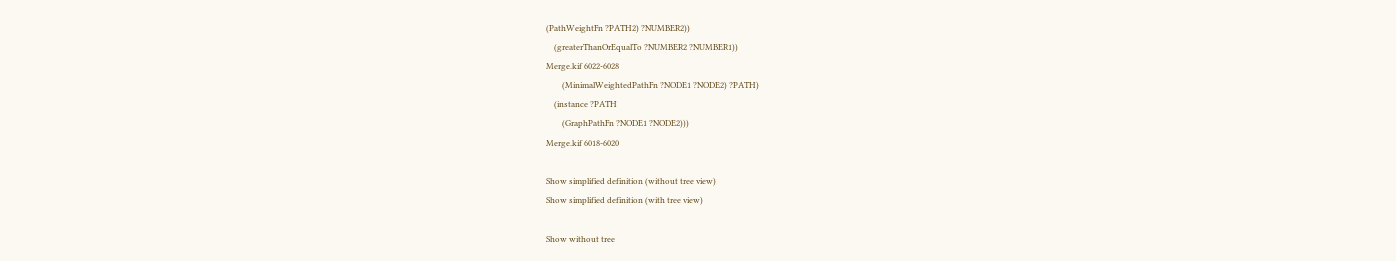(PathWeightFn ?PATH2) ?NUMBER2))
    (greaterThanOrEqualTo ?NUMBER2 ?NUMBER1))
Merge.kif 6022-6028
        (MinimalWeightedPathFn ?NODE1 ?NODE2) ?PATH)
    (instance ?PATH
        (GraphPathFn ?NODE1 ?NODE2)))
Merge.kif 6018-6020

Show simplified definition (without tree view)
Show simplified definition (with tree view)

Show without tree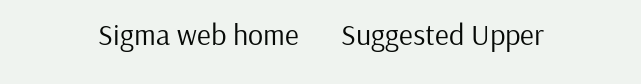Sigma web home      Suggested Upper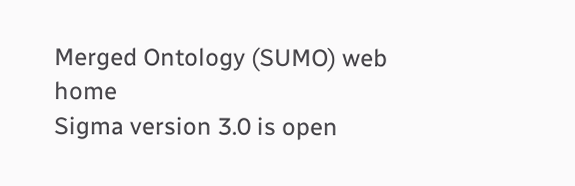Merged Ontology (SUMO) web home
Sigma version 3.0 is open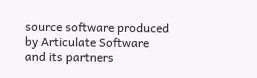source software produced by Articulate Software and its partners